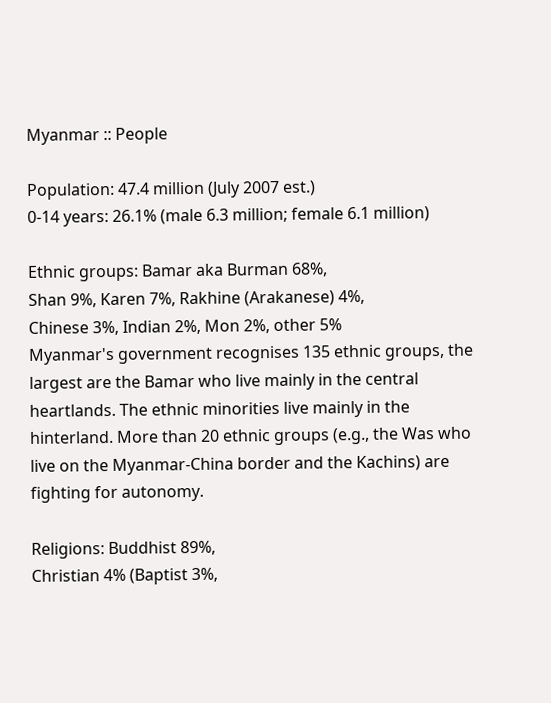Myanmar :: People

Population: 47.4 million (July 2007 est.)
0-14 years: 26.1% (male 6.3 million; female 6.1 million)

Ethnic groups: Bamar aka Burman 68%,
Shan 9%, Karen 7%, Rakhine (Arakanese) 4%,
Chinese 3%, Indian 2%, Mon 2%, other 5%
Myanmar's government recognises 135 ethnic groups, the largest are the Bamar who live mainly in the central heartlands. The ethnic minorities live mainly in the hinterland. More than 20 ethnic groups (e.g., the Was who live on the Myanmar-China border and the Kachins) are fighting for autonomy.

Religions: Buddhist 89%,
Christian 4% (Baptist 3%,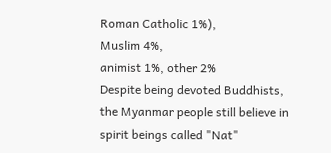Roman Catholic 1%),
Muslim 4%,
animist 1%, other 2%
Despite being devoted Buddhists, the Myanmar people still believe in spirit beings called "Nat"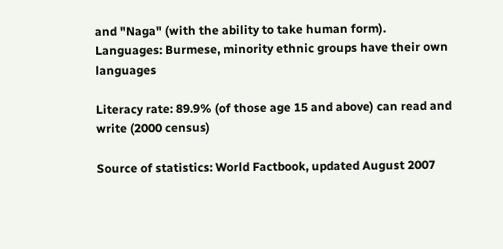and "Naga" (with the ability to take human form).
Languages: Burmese, minority ethnic groups have their own languages

Literacy rate: 89.9% (of those age 15 and above) can read and write (2000 census)

Source of statistics: World Factbook, updated August 2007